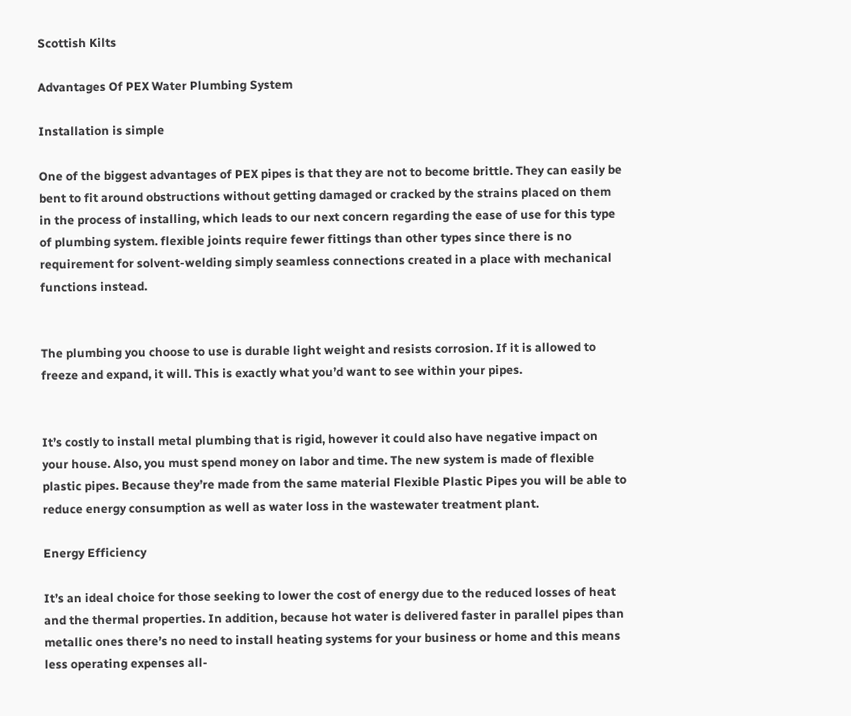Scottish Kilts

Advantages Of PEX Water Plumbing System

Installation is simple

One of the biggest advantages of PEX pipes is that they are not to become brittle. They can easily be bent to fit around obstructions without getting damaged or cracked by the strains placed on them in the process of installing, which leads to our next concern regarding the ease of use for this type of plumbing system. flexible joints require fewer fittings than other types since there is no requirement for solvent-welding simply seamless connections created in a place with mechanical functions instead.


The plumbing you choose to use is durable light weight and resists corrosion. If it is allowed to freeze and expand, it will. This is exactly what you’d want to see within your pipes.


It’s costly to install metal plumbing that is rigid, however it could also have negative impact on your house. Also, you must spend money on labor and time. The new system is made of flexible plastic pipes. Because they’re made from the same material Flexible Plastic Pipes you will be able to reduce energy consumption as well as water loss in the wastewater treatment plant.

Energy Efficiency

It’s an ideal choice for those seeking to lower the cost of energy due to the reduced losses of heat and the thermal properties. In addition, because hot water is delivered faster in parallel pipes than metallic ones there’s no need to install heating systems for your business or home and this means less operating expenses all-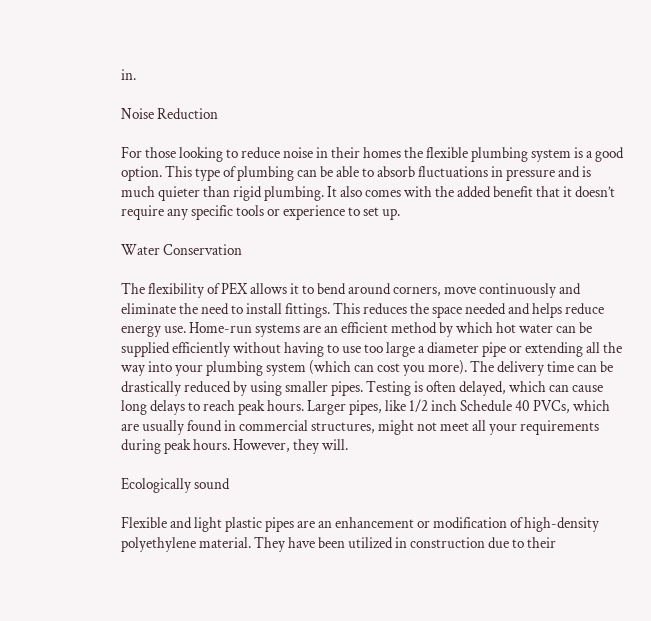in.

Noise Reduction

For those looking to reduce noise in their homes the flexible plumbing system is a good option. This type of plumbing can be able to absorb fluctuations in pressure and is much quieter than rigid plumbing. It also comes with the added benefit that it doesn’t require any specific tools or experience to set up.

Water Conservation

The flexibility of PEX allows it to bend around corners, move continuously and eliminate the need to install fittings. This reduces the space needed and helps reduce energy use. Home-run systems are an efficient method by which hot water can be supplied efficiently without having to use too large a diameter pipe or extending all the way into your plumbing system (which can cost you more). The delivery time can be drastically reduced by using smaller pipes. Testing is often delayed, which can cause long delays to reach peak hours. Larger pipes, like 1/2 inch Schedule 40 PVCs, which are usually found in commercial structures, might not meet all your requirements during peak hours. However, they will.

Ecologically sound

Flexible and light plastic pipes are an enhancement or modification of high-density polyethylene material. They have been utilized in construction due to their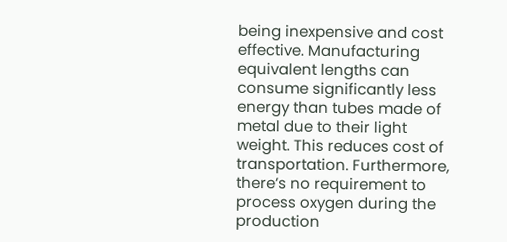being inexpensive and cost effective. Manufacturing equivalent lengths can consume significantly less energy than tubes made of metal due to their light weight. This reduces cost of transportation. Furthermore, there’s no requirement to process oxygen during the production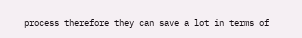process therefore they can save a lot in terms of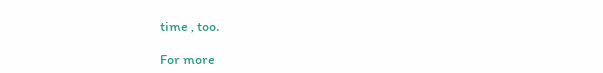time , too.

For more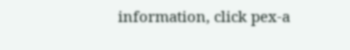information, click pex-a